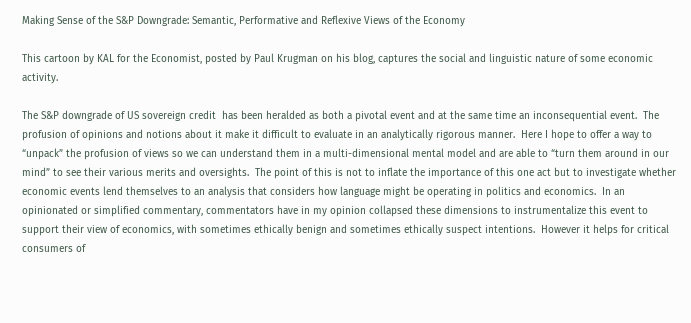Making Sense of the S&P Downgrade: Semantic, Performative and Reflexive Views of the Economy

This cartoon by KAL for the Economist, posted by Paul Krugman on his blog, captures the social and linguistic nature of some economic activity.

The S&P downgrade of US sovereign credit  has been heralded as both a pivotal event and at the same time an inconsequential event.  The profusion of opinions and notions about it make it difficult to evaluate in an analytically rigorous manner.  Here I hope to offer a way to “unpack” the profusion of views so we can understand them in a multi-dimensional mental model and are able to “turn them around in our mind” to see their various merits and oversights.  The point of this is not to inflate the importance of this one act but to investigate whether economic events lend themselves to an analysis that considers how language might be operating in politics and economics.  In an opinionated or simplified commentary, commentators have in my opinion collapsed these dimensions to instrumentalize this event to support their view of economics, with sometimes ethically benign and sometimes ethically suspect intentions.  However it helps for critical consumers of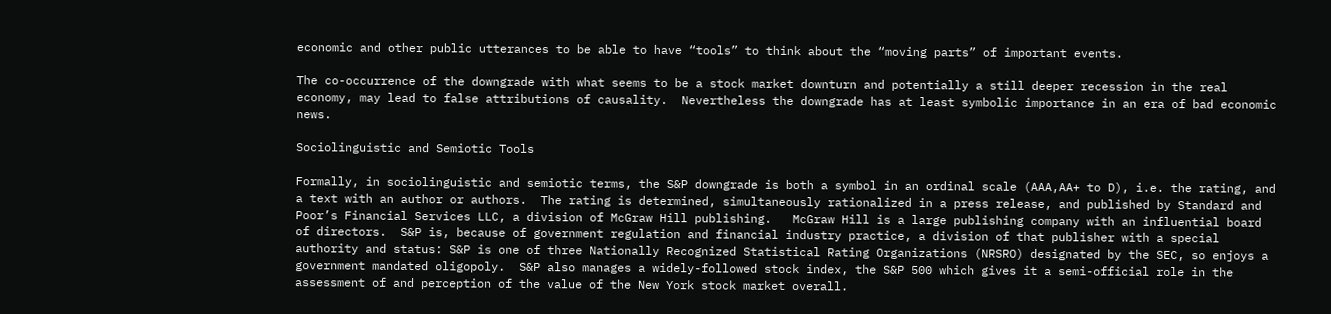economic and other public utterances to be able to have “tools” to think about the “moving parts” of important events.

The co-occurrence of the downgrade with what seems to be a stock market downturn and potentially a still deeper recession in the real economy, may lead to false attributions of causality.  Nevertheless the downgrade has at least symbolic importance in an era of bad economic news.

Sociolinguistic and Semiotic Tools

Formally, in sociolinguistic and semiotic terms, the S&P downgrade is both a symbol in an ordinal scale (AAA,AA+ to D), i.e. the rating, and a text with an author or authors.  The rating is determined, simultaneously rationalized in a press release, and published by Standard and Poor’s Financial Services LLC, a division of McGraw Hill publishing.   McGraw Hill is a large publishing company with an influential board of directors.  S&P is, because of government regulation and financial industry practice, a division of that publisher with a special authority and status: S&P is one of three Nationally Recognized Statistical Rating Organizations (NRSRO) designated by the SEC, so enjoys a government mandated oligopoly.  S&P also manages a widely-followed stock index, the S&P 500 which gives it a semi-official role in the assessment of and perception of the value of the New York stock market overall.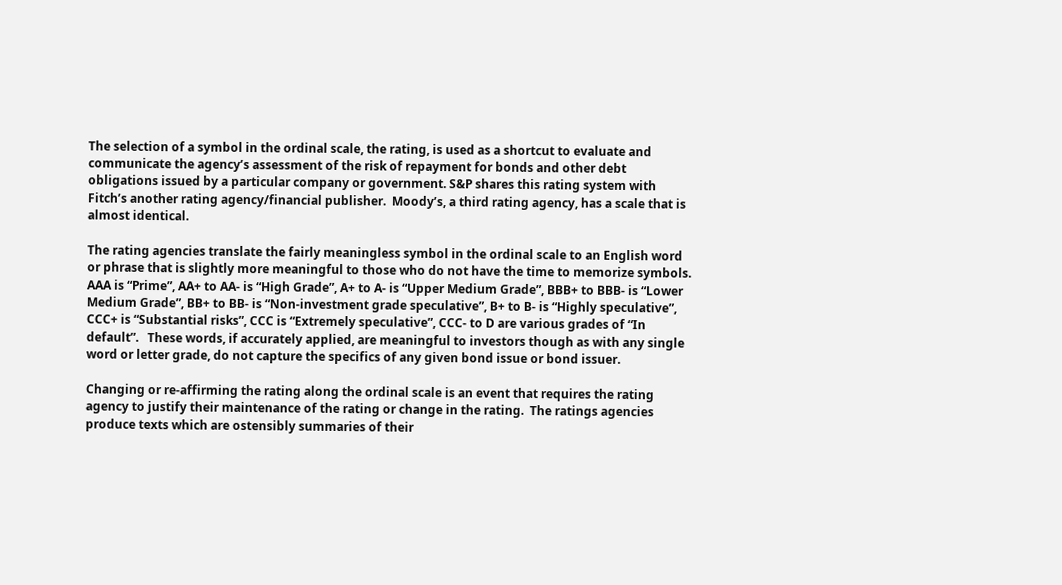The selection of a symbol in the ordinal scale, the rating, is used as a shortcut to evaluate and communicate the agency’s assessment of the risk of repayment for bonds and other debt obligations issued by a particular company or government. S&P shares this rating system with Fitch’s another rating agency/financial publisher.  Moody’s, a third rating agency, has a scale that is almost identical.

The rating agencies translate the fairly meaningless symbol in the ordinal scale to an English word or phrase that is slightly more meaningful to those who do not have the time to memorize symbols.  AAA is “Prime”, AA+ to AA- is “High Grade”, A+ to A- is “Upper Medium Grade”, BBB+ to BBB- is “Lower Medium Grade”, BB+ to BB- is “Non-investment grade speculative”, B+ to B- is “Highly speculative”, CCC+ is “Substantial risks”, CCC is “Extremely speculative”, CCC- to D are various grades of “In default”.   These words, if accurately applied, are meaningful to investors though as with any single word or letter grade, do not capture the specifics of any given bond issue or bond issuer.

Changing or re-affirming the rating along the ordinal scale is an event that requires the rating agency to justify their maintenance of the rating or change in the rating.  The ratings agencies produce texts which are ostensibly summaries of their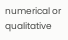numerical or qualitative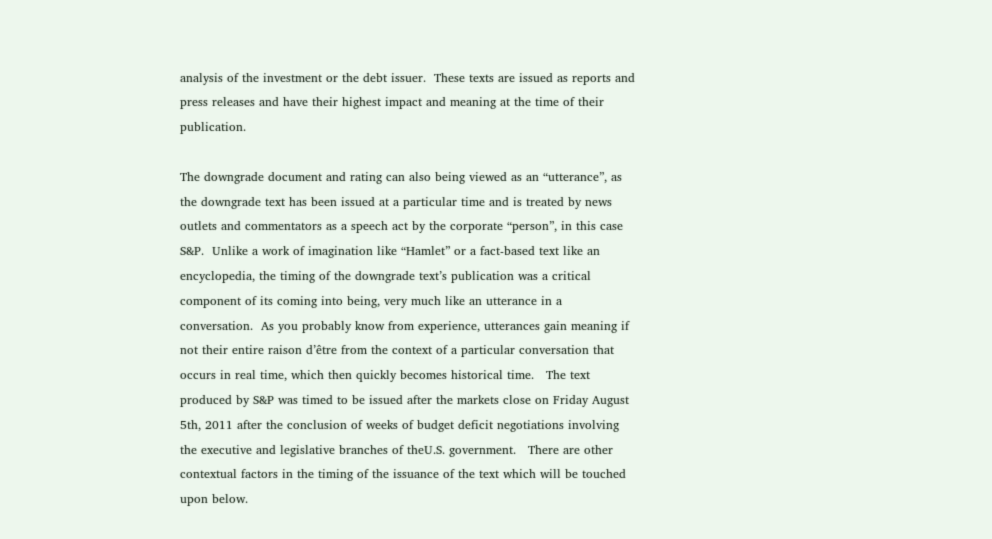analysis of the investment or the debt issuer.  These texts are issued as reports and press releases and have their highest impact and meaning at the time of their publication.

The downgrade document and rating can also being viewed as an “utterance”, as the downgrade text has been issued at a particular time and is treated by news outlets and commentators as a speech act by the corporate “person”, in this case S&P.  Unlike a work of imagination like “Hamlet” or a fact-based text like an encyclopedia, the timing of the downgrade text’s publication was a critical component of its coming into being, very much like an utterance in a conversation.  As you probably know from experience, utterances gain meaning if not their entire raison d’être from the context of a particular conversation that occurs in real time, which then quickly becomes historical time.   The text produced by S&P was timed to be issued after the markets close on Friday August 5th, 2011 after the conclusion of weeks of budget deficit negotiations involving the executive and legislative branches of theU.S. government.   There are other contextual factors in the timing of the issuance of the text which will be touched upon below.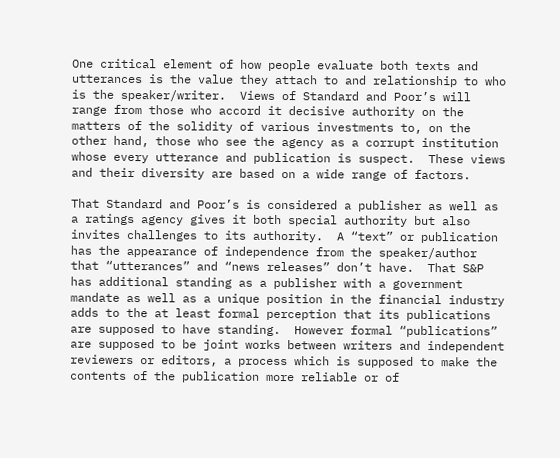One critical element of how people evaluate both texts and utterances is the value they attach to and relationship to who is the speaker/writer.  Views of Standard and Poor’s will range from those who accord it decisive authority on the matters of the solidity of various investments to, on the other hand, those who see the agency as a corrupt institution whose every utterance and publication is suspect.  These views and their diversity are based on a wide range of factors.

That Standard and Poor’s is considered a publisher as well as a ratings agency gives it both special authority but also invites challenges to its authority.  A “text” or publication has the appearance of independence from the speaker/author that “utterances” and “news releases” don’t have.  That S&P has additional standing as a publisher with a government mandate as well as a unique position in the financial industry adds to the at least formal perception that its publications are supposed to have standing.  However formal “publications” are supposed to be joint works between writers and independent reviewers or editors, a process which is supposed to make the contents of the publication more reliable or of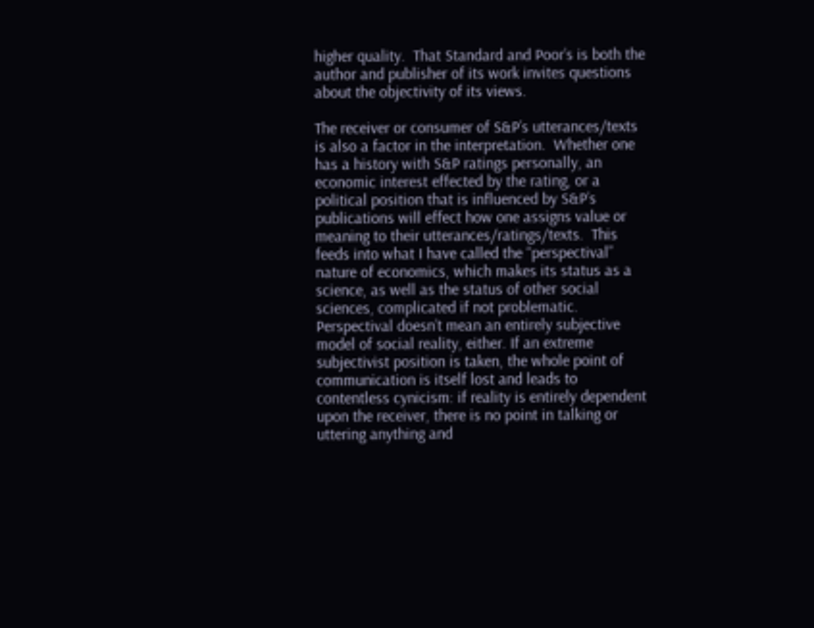higher quality.  That Standard and Poor’s is both the author and publisher of its work invites questions about the objectivity of its views.

The receiver or consumer of S&P’s utterances/texts is also a factor in the interpretation.  Whether one has a history with S&P ratings personally, an economic interest effected by the rating, or a political position that is influenced by S&P’s publications will effect how one assigns value or meaning to their utterances/ratings/texts.  This feeds into what I have called the “perspectival” nature of economics, which makes its status as a science, as well as the status of other social sciences, complicated if not problematic.   Perspectival doesn’t mean an entirely subjective model of social reality, either. If an extreme subjectivist position is taken, the whole point of communication is itself lost and leads to contentless cynicism: if reality is entirely dependent upon the receiver, there is no point in talking or uttering anything and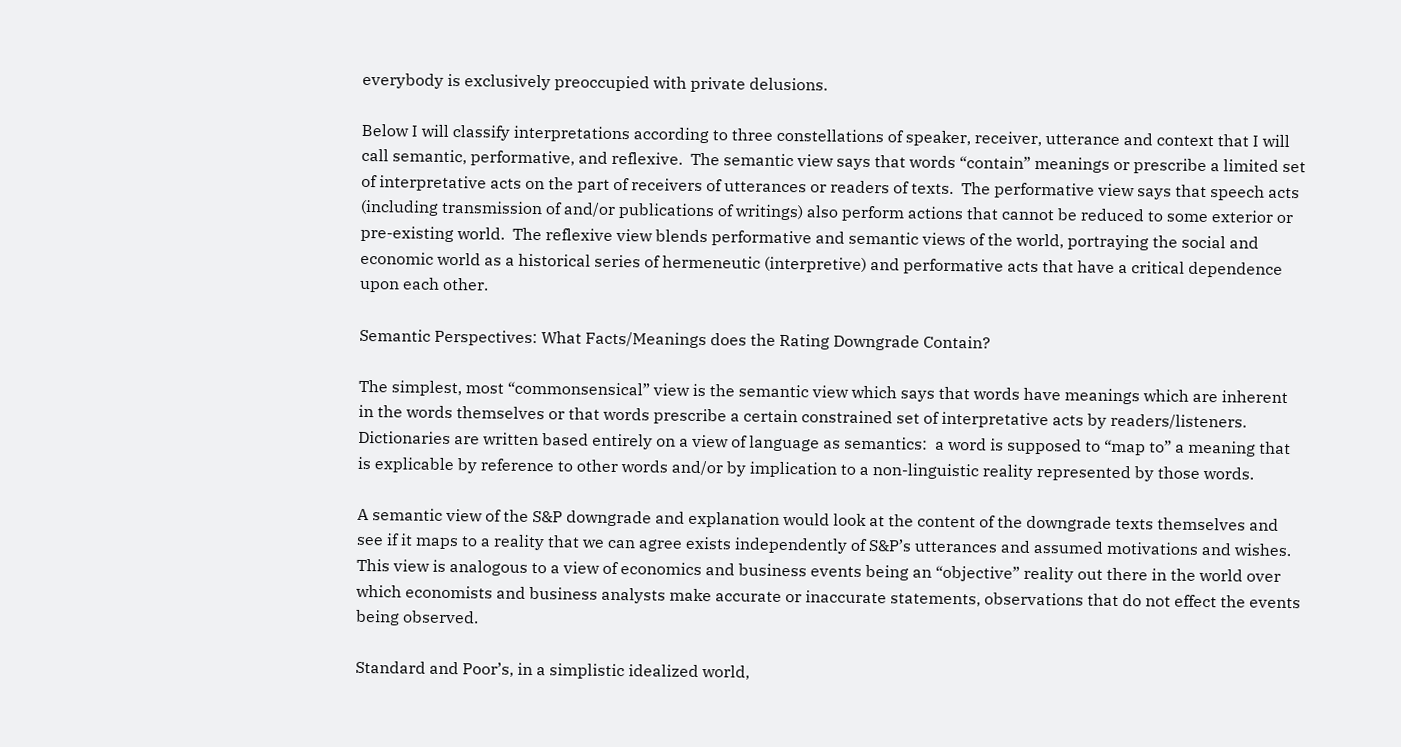everybody is exclusively preoccupied with private delusions.

Below I will classify interpretations according to three constellations of speaker, receiver, utterance and context that I will call semantic, performative, and reflexive.  The semantic view says that words “contain” meanings or prescribe a limited set of interpretative acts on the part of receivers of utterances or readers of texts.  The performative view says that speech acts (including transmission of and/or publications of writings) also perform actions that cannot be reduced to some exterior or pre-existing world.  The reflexive view blends performative and semantic views of the world, portraying the social and economic world as a historical series of hermeneutic (interpretive) and performative acts that have a critical dependence upon each other.

Semantic Perspectives: What Facts/Meanings does the Rating Downgrade Contain?

The simplest, most “commonsensical” view is the semantic view which says that words have meanings which are inherent in the words themselves or that words prescribe a certain constrained set of interpretative acts by readers/listeners.  Dictionaries are written based entirely on a view of language as semantics:  a word is supposed to “map to” a meaning that is explicable by reference to other words and/or by implication to a non-linguistic reality represented by those words.

A semantic view of the S&P downgrade and explanation would look at the content of the downgrade texts themselves and see if it maps to a reality that we can agree exists independently of S&P’s utterances and assumed motivations and wishes.   This view is analogous to a view of economics and business events being an “objective” reality out there in the world over which economists and business analysts make accurate or inaccurate statements, observations that do not effect the events being observed.

Standard and Poor’s, in a simplistic idealized world,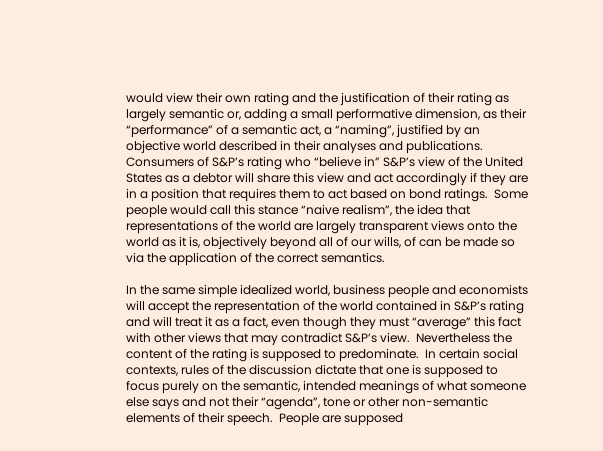would view their own rating and the justification of their rating as largely semantic or, adding a small performative dimension, as their “performance” of a semantic act, a “naming”, justified by an objective world described in their analyses and publications.   Consumers of S&P’s rating who “believe in” S&P’s view of the United States as a debtor will share this view and act accordingly if they are in a position that requires them to act based on bond ratings.  Some people would call this stance “naive realism”, the idea that representations of the world are largely transparent views onto the world as it is, objectively beyond all of our wills, of can be made so via the application of the correct semantics.

In the same simple idealized world, business people and economists will accept the representation of the world contained in S&P’s rating and will treat it as a fact, even though they must “average” this fact with other views that may contradict S&P’s view.  Nevertheless the content of the rating is supposed to predominate.  In certain social contexts, rules of the discussion dictate that one is supposed to focus purely on the semantic, intended meanings of what someone else says and not their “agenda”, tone or other non-semantic elements of their speech.  People are supposed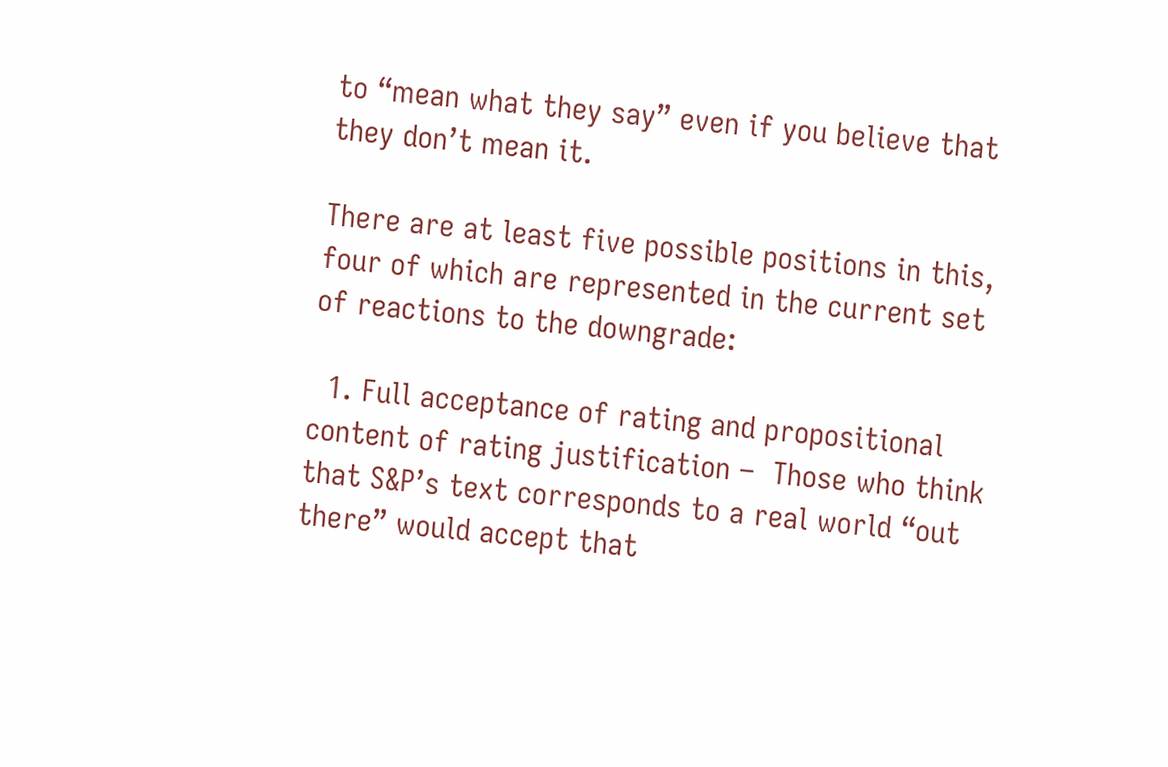to “mean what they say” even if you believe that they don’t mean it.

There are at least five possible positions in this, four of which are represented in the current set of reactions to the downgrade:

  1. Full acceptance of rating and propositional content of rating justification –  Those who think that S&P’s text corresponds to a real world “out there” would accept that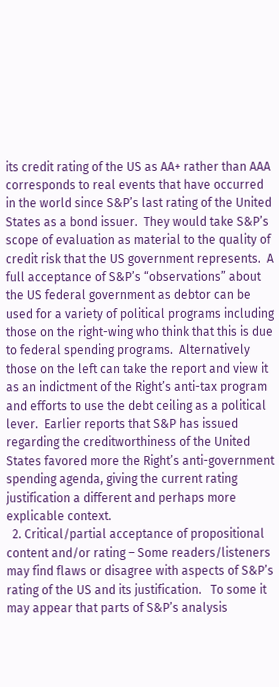its credit rating of the US as AA+ rather than AAA corresponds to real events that have occurred in the world since S&P’s last rating of the United States as a bond issuer.  They would take S&P’s scope of evaluation as material to the quality of credit risk that the US government represents.  A full acceptance of S&P’s “observations” about the US federal government as debtor can be used for a variety of political programs including those on the right-wing who think that this is due to federal spending programs.  Alternatively those on the left can take the report and view it as an indictment of the Right’s anti-tax program and efforts to use the debt ceiling as a political lever.  Earlier reports that S&P has issued regarding the creditworthiness of the United States favored more the Right’s anti-government spending agenda, giving the current rating justification a different and perhaps more explicable context.
  2. Critical/partial acceptance of propositional content and/or rating – Some readers/listeners may find flaws or disagree with aspects of S&P’s rating of the US and its justification.   To some it may appear that parts of S&P’s analysis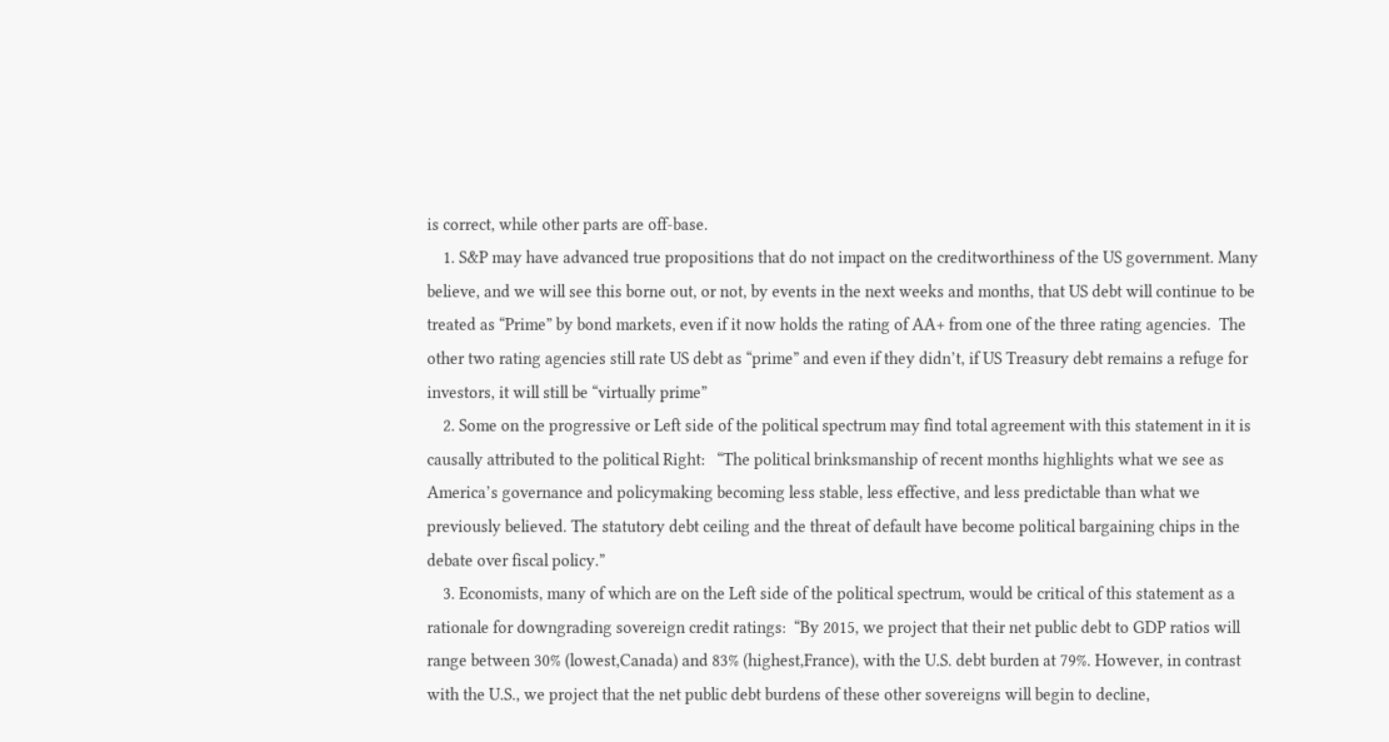is correct, while other parts are off-base.
    1. S&P may have advanced true propositions that do not impact on the creditworthiness of the US government. Many believe, and we will see this borne out, or not, by events in the next weeks and months, that US debt will continue to be treated as “Prime” by bond markets, even if it now holds the rating of AA+ from one of the three rating agencies.  The other two rating agencies still rate US debt as “prime” and even if they didn’t, if US Treasury debt remains a refuge for investors, it will still be “virtually prime”
    2. Some on the progressive or Left side of the political spectrum may find total agreement with this statement in it is causally attributed to the political Right:   “The political brinksmanship of recent months highlights what we see as America’s governance and policymaking becoming less stable, less effective, and less predictable than what we previously believed. The statutory debt ceiling and the threat of default have become political bargaining chips in the debate over fiscal policy.”
    3. Economists, many of which are on the Left side of the political spectrum, would be critical of this statement as a rationale for downgrading sovereign credit ratings:  “By 2015, we project that their net public debt to GDP ratios will range between 30% (lowest,Canada) and 83% (highest,France), with the U.S. debt burden at 79%. However, in contrast with the U.S., we project that the net public debt burdens of these other sovereigns will begin to decline,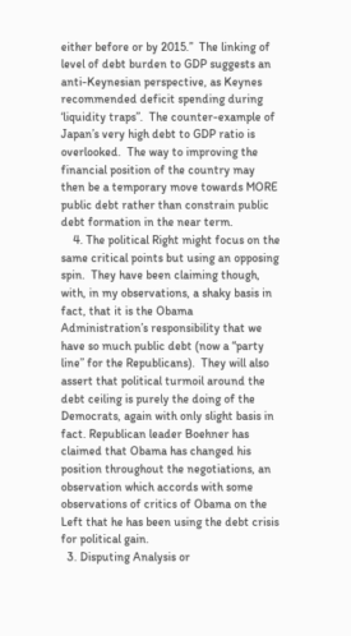either before or by 2015.”  The linking of level of debt burden to GDP suggests an anti-Keynesian perspective, as Keynes recommended deficit spending during ‘liquidity traps”.  The counter-example of Japan’s very high debt to GDP ratio is overlooked.  The way to improving the financial position of the country may then be a temporary move towards MORE public debt rather than constrain public debt formation in the near term.
    4. The political Right might focus on the same critical points but using an opposing spin.  They have been claiming though, with, in my observations, a shaky basis in fact, that it is the Obama Administration’s responsibility that we have so much public debt (now a “party line” for the Republicans).  They will also assert that political turmoil around the debt ceiling is purely the doing of the Democrats, again with only slight basis in fact. Republican leader Boehner has claimed that Obama has changed his position throughout the negotiations, an observation which accords with some observations of critics of Obama on the Left that he has been using the debt crisis for political gain.
  3. Disputing Analysis or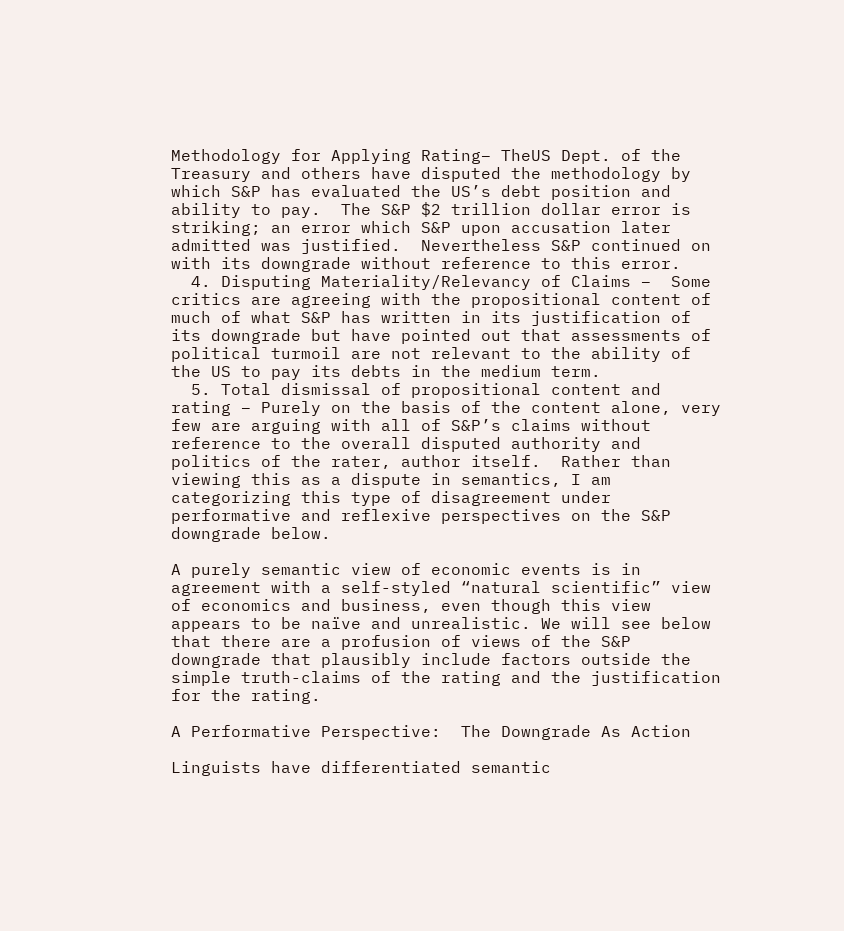Methodology for Applying Rating– TheUS Dept. of the Treasury and others have disputed the methodology by which S&P has evaluated the US’s debt position and ability to pay.  The S&P $2 trillion dollar error is striking; an error which S&P upon accusation later admitted was justified.  Nevertheless S&P continued on with its downgrade without reference to this error.
  4. Disputing Materiality/Relevancy of Claims –  Some critics are agreeing with the propositional content of much of what S&P has written in its justification of its downgrade but have pointed out that assessments of political turmoil are not relevant to the ability of the US to pay its debts in the medium term.
  5. Total dismissal of propositional content and rating – Purely on the basis of the content alone, very few are arguing with all of S&P’s claims without reference to the overall disputed authority and politics of the rater, author itself.  Rather than viewing this as a dispute in semantics, I am categorizing this type of disagreement under performative and reflexive perspectives on the S&P downgrade below.

A purely semantic view of economic events is in agreement with a self-styled “natural scientific” view of economics and business, even though this view appears to be naïve and unrealistic. We will see below that there are a profusion of views of the S&P downgrade that plausibly include factors outside the simple truth-claims of the rating and the justification for the rating.

A Performative Perspective:  The Downgrade As Action

Linguists have differentiated semantic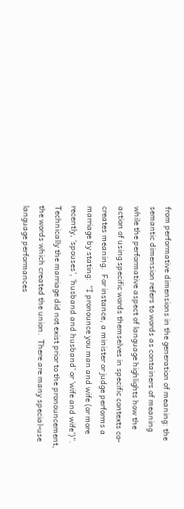from performative dimensions in the generation of meaning: the semantic dimension refers to words as containers of meaning while the performative aspect of language highlights how the action of using specific words themselves in specific contexts co-creates meaning.  For instance, a minister or judge performs a marriage by stating:  “I pronounce you man and wife (or more recently, ‘spouses’, ‘husband and husband’ or ‘wife and wife’)”.  Technically the marriage did not exist prior to the pronouncement, the words which created the union.  There are many special-use language performances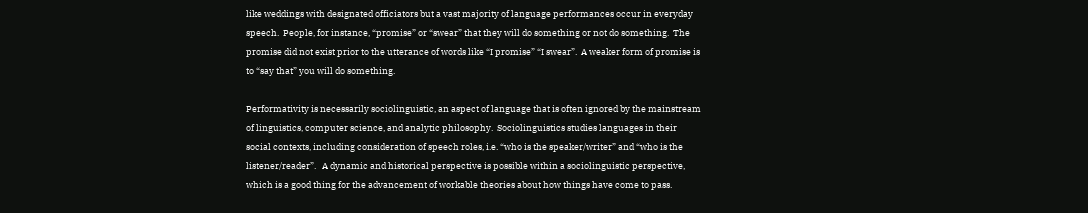like weddings with designated officiators but a vast majority of language performances occur in everyday speech.  People, for instance, “promise” or “swear” that they will do something or not do something.  The promise did not exist prior to the utterance of words like “I promise” “I swear”.  A weaker form of promise is to “say that” you will do something.

Performativity is necessarily sociolinguistic, an aspect of language that is often ignored by the mainstream of linguistics, computer science, and analytic philosophy.  Sociolinguistics studies languages in their social contexts, including consideration of speech roles, i.e. “who is the speaker/writer” and “who is the listener/reader”.   A dynamic and historical perspective is possible within a sociolinguistic perspective, which is a good thing for the advancement of workable theories about how things have come to pass.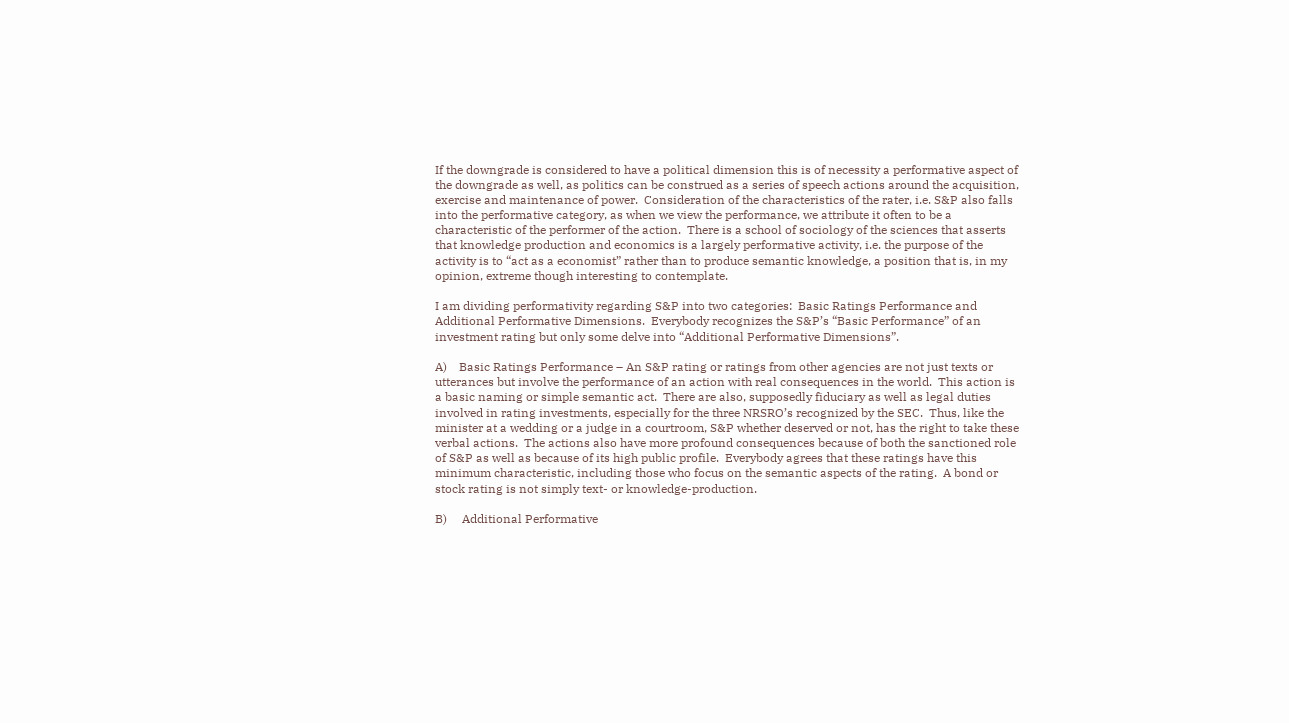If the downgrade is considered to have a political dimension this is of necessity a performative aspect of the downgrade as well, as politics can be construed as a series of speech actions around the acquisition, exercise and maintenance of power.  Consideration of the characteristics of the rater, i.e. S&P also falls into the performative category, as when we view the performance, we attribute it often to be a characteristic of the performer of the action.  There is a school of sociology of the sciences that asserts that knowledge production and economics is a largely performative activity, i.e. the purpose of the activity is to “act as a economist” rather than to produce semantic knowledge, a position that is, in my opinion, extreme though interesting to contemplate.

I am dividing performativity regarding S&P into two categories:  Basic Ratings Performance and Additional Performative Dimensions.  Everybody recognizes the S&P’s “Basic Performance” of an investment rating but only some delve into “Additional Performative Dimensions”.

A)    Basic Ratings Performance – An S&P rating or ratings from other agencies are not just texts or utterances but involve the performance of an action with real consequences in the world.  This action is a basic naming or simple semantic act.  There are also, supposedly fiduciary as well as legal duties involved in rating investments, especially for the three NRSRO’s recognized by the SEC.  Thus, like the minister at a wedding or a judge in a courtroom, S&P whether deserved or not, has the right to take these verbal actions.  The actions also have more profound consequences because of both the sanctioned role of S&P as well as because of its high public profile.  Everybody agrees that these ratings have this minimum characteristic, including those who focus on the semantic aspects of the rating.  A bond or stock rating is not simply text- or knowledge-production.

B)     Additional Performative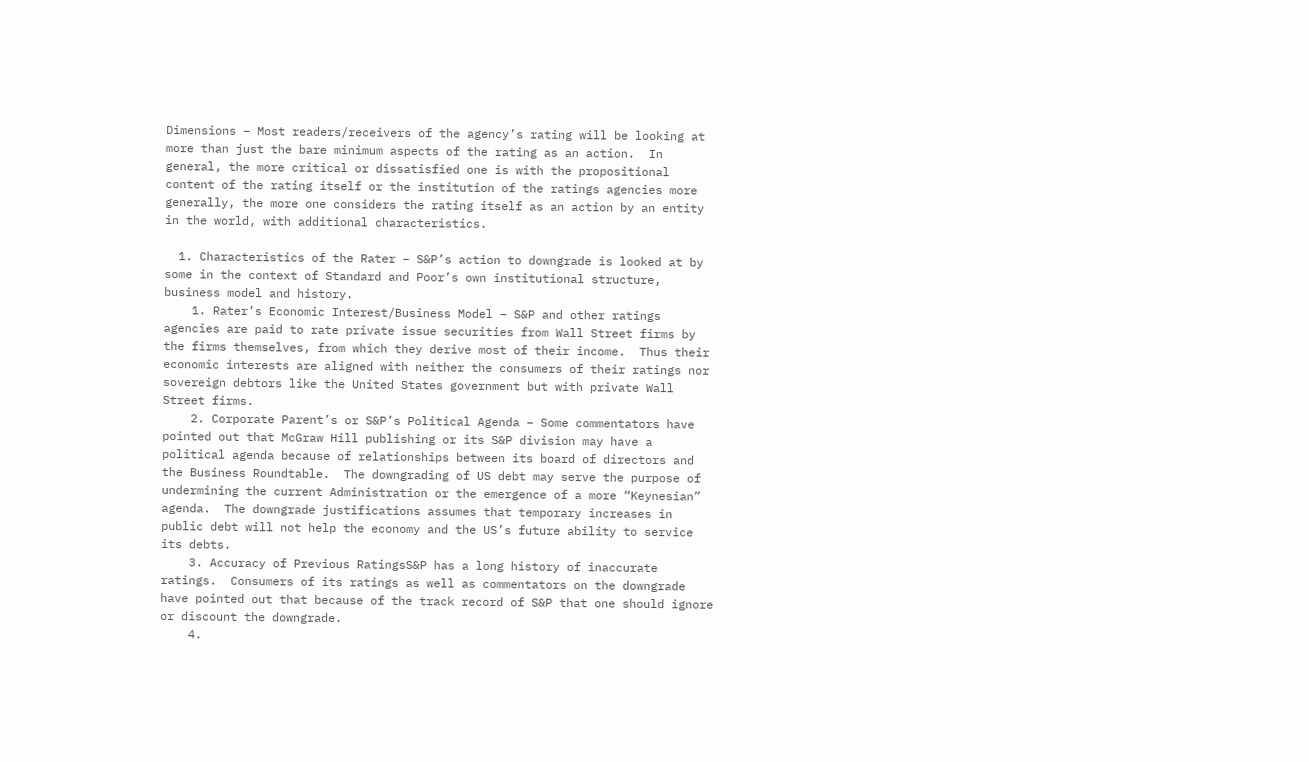Dimensions – Most readers/receivers of the agency’s rating will be looking at more than just the bare minimum aspects of the rating as an action.  In general, the more critical or dissatisfied one is with the propositional content of the rating itself or the institution of the ratings agencies more generally, the more one considers the rating itself as an action by an entity in the world, with additional characteristics.

  1. Characteristics of the Rater – S&P’s action to downgrade is looked at by some in the context of Standard and Poor’s own institutional structure, business model and history.
    1. Rater’s Economic Interest/Business Model – S&P and other ratings agencies are paid to rate private issue securities from Wall Street firms by the firms themselves, from which they derive most of their income.  Thus their economic interests are aligned with neither the consumers of their ratings nor sovereign debtors like the United States government but with private Wall Street firms.
    2. Corporate Parent’s or S&P’s Political Agenda – Some commentators have pointed out that McGraw Hill publishing or its S&P division may have a political agenda because of relationships between its board of directors and the Business Roundtable.  The downgrading of US debt may serve the purpose of undermining the current Administration or the emergence of a more “Keynesian” agenda.  The downgrade justifications assumes that temporary increases in public debt will not help the economy and the US’s future ability to service its debts.
    3. Accuracy of Previous RatingsS&P has a long history of inaccurate ratings.  Consumers of its ratings as well as commentators on the downgrade have pointed out that because of the track record of S&P that one should ignore or discount the downgrade.
    4.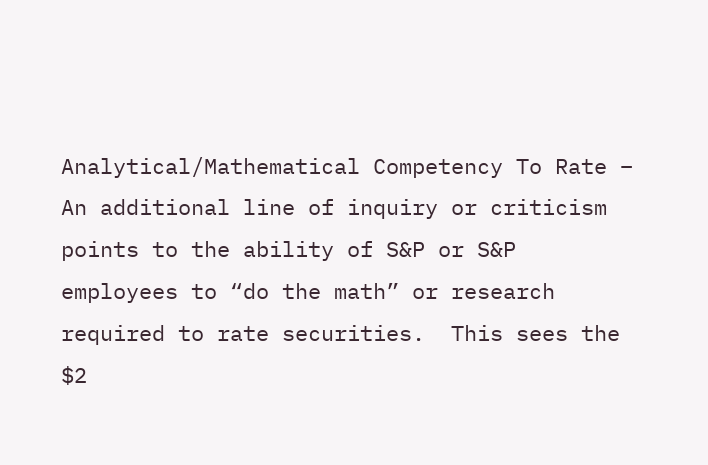Analytical/Mathematical Competency To Rate –  An additional line of inquiry or criticism points to the ability of S&P or S&P employees to “do the math” or research required to rate securities.  This sees the $2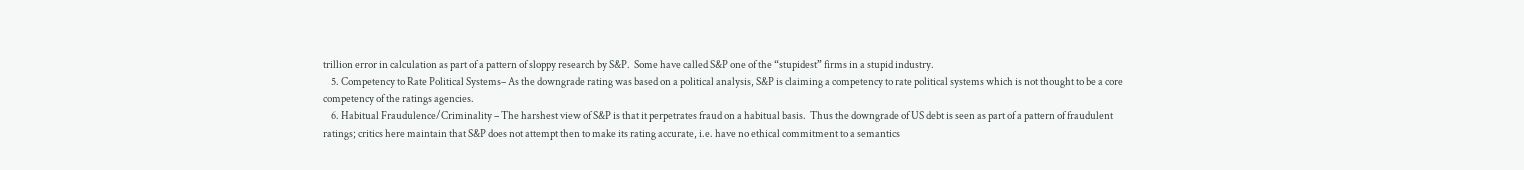trillion error in calculation as part of a pattern of sloppy research by S&P.  Some have called S&P one of the “stupidest” firms in a stupid industry.
    5. Competency to Rate Political Systems– As the downgrade rating was based on a political analysis, S&P is claiming a competency to rate political systems which is not thought to be a core competency of the ratings agencies.
    6. Habitual Fraudulence/Criminality – The harshest view of S&P is that it perpetrates fraud on a habitual basis.  Thus the downgrade of US debt is seen as part of a pattern of fraudulent ratings; critics here maintain that S&P does not attempt then to make its rating accurate, i.e. have no ethical commitment to a semantics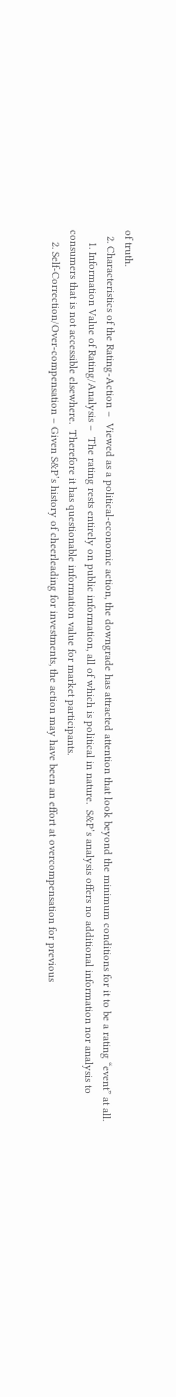of truth.
  2. Characteristics of the Rating-Action –  Viewed as a political-economic action, the downgrade has attracted attention that look beyond the minimum conditions for it to be a rating “event” at all.
    1. Information Value of Rating/Analysis –  The rating rests entirely on public information, all of which is political in nature.  S&P’s analysis offers no additional information nor analysis to consumers that is not accessible elsewhere.  Therefore it has questionable information value for market participants.
    2. Self-Correction/Over-compensation – Given S&P’s history of cheerleading for investments, the action may have been an effort at overcompensation for previous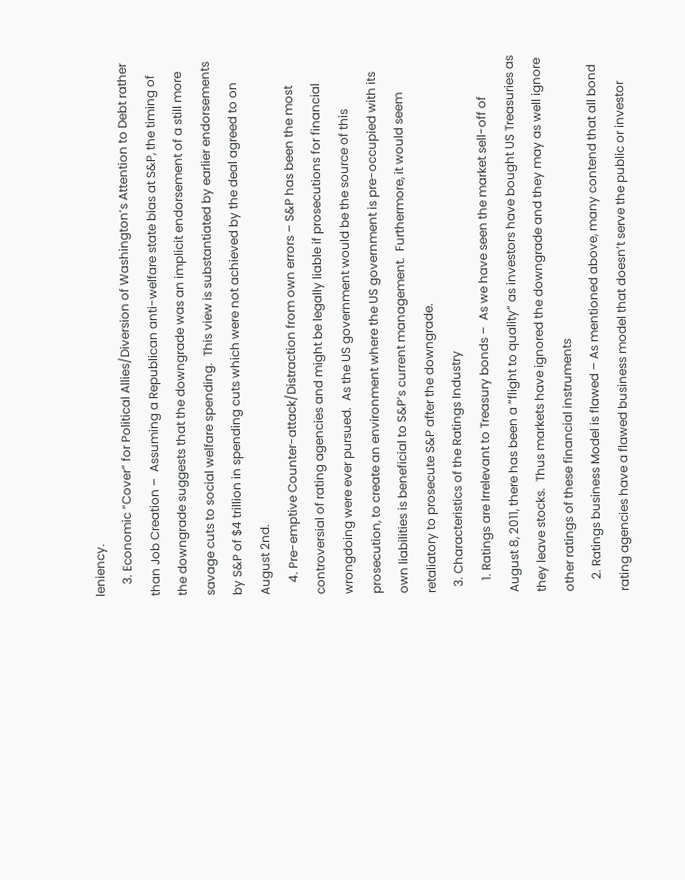leniency.
    3. Economic “Cover” for Political Allies/Diversion of Washington’s Attention to Debt rather than Job Creation –  Assuming a Republican anti-welfare state bias at S&P, the timing of the downgrade suggests that the downgrade was an implicit endorsement of a still more savage cuts to social welfare spending.  This view is substantiated by earlier endorsements by S&P of $4 trillion in spending cuts which were not achieved by the deal agreed to on August 2nd.
    4. Pre-emptive Counter-attack/Distraction from own errors – S&P has been the most controversial of rating agencies and might be legally liable if prosecutions for financial wrongdoing were ever pursued.  As the US government would be the source of this prosecution, to create an environment where the US government is pre-occupied with its own liabilities is beneficial to S&P’s current management.  Furthermore, it would seem retaliatory to prosecute S&P after the downgrade.
  3. Characteristics of the Ratings Industry
    1. Ratings are Irrelevant to Treasury bonds –  As we have seen the market sell-off of August 8, 2011, there has been a “flight to quality” as investors have bought US Treasuries as they leave stocks.  Thus markets have ignored the downgrade and they may as well ignore other ratings of these financial instruments
    2. Ratings business Model is flawed – As mentioned above, many contend that all bond rating agencies have a flawed business model that doesn’t serve the public or investor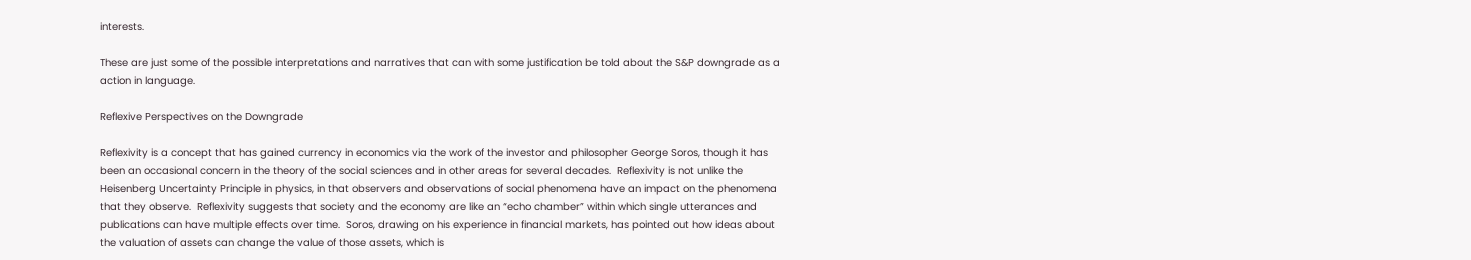interests.

These are just some of the possible interpretations and narratives that can with some justification be told about the S&P downgrade as a action in language.

Reflexive Perspectives on the Downgrade

Reflexivity is a concept that has gained currency in economics via the work of the investor and philosopher George Soros, though it has been an occasional concern in the theory of the social sciences and in other areas for several decades.  Reflexivity is not unlike the Heisenberg Uncertainty Principle in physics, in that observers and observations of social phenomena have an impact on the phenomena that they observe.  Reflexivity suggests that society and the economy are like an “echo chamber” within which single utterances and publications can have multiple effects over time.  Soros, drawing on his experience in financial markets, has pointed out how ideas about the valuation of assets can change the value of those assets, which is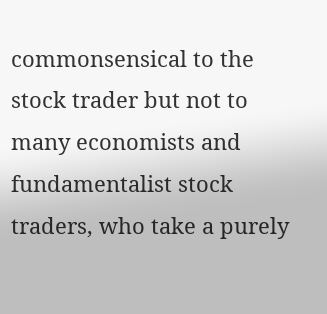commonsensical to the stock trader but not to many economists and fundamentalist stock traders, who take a purely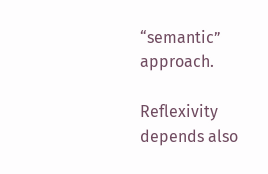“semantic” approach.

Reflexivity depends also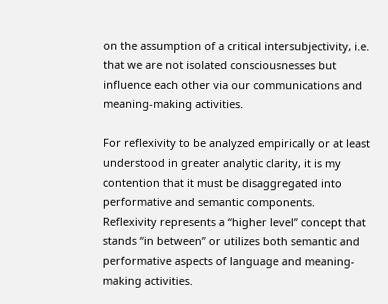on the assumption of a critical intersubjectivity, i.e. that we are not isolated consciousnesses but influence each other via our communications and meaning-making activities.

For reflexivity to be analyzed empirically or at least understood in greater analytic clarity, it is my contention that it must be disaggregated into performative and semantic components.  Reflexivity represents a “higher level” concept that stands “in between” or utilizes both semantic and performative aspects of language and meaning-making activities.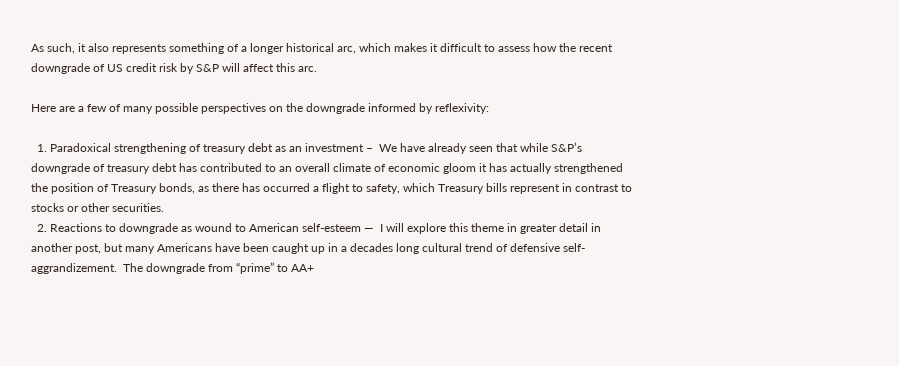As such, it also represents something of a longer historical arc, which makes it difficult to assess how the recent downgrade of US credit risk by S&P will affect this arc.

Here are a few of many possible perspectives on the downgrade informed by reflexivity:

  1. Paradoxical strengthening of treasury debt as an investment –  We have already seen that while S&P’s downgrade of treasury debt has contributed to an overall climate of economic gloom it has actually strengthened the position of Treasury bonds, as there has occurred a flight to safety, which Treasury bills represent in contrast to stocks or other securities.
  2. Reactions to downgrade as wound to American self-esteem —  I will explore this theme in greater detail in another post, but many Americans have been caught up in a decades long cultural trend of defensive self-aggrandizement.  The downgrade from “prime” to AA+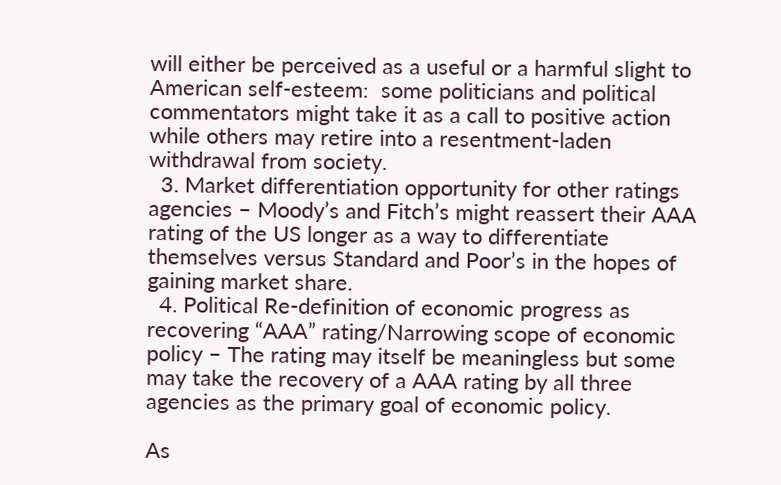will either be perceived as a useful or a harmful slight to American self-esteem:  some politicians and political commentators might take it as a call to positive action while others may retire into a resentment-laden withdrawal from society.
  3. Market differentiation opportunity for other ratings agencies – Moody’s and Fitch’s might reassert their AAA rating of the US longer as a way to differentiate themselves versus Standard and Poor’s in the hopes of gaining market share.
  4. Political Re-definition of economic progress as recovering “AAA” rating/Narrowing scope of economic policy – The rating may itself be meaningless but some may take the recovery of a AAA rating by all three agencies as the primary goal of economic policy.

As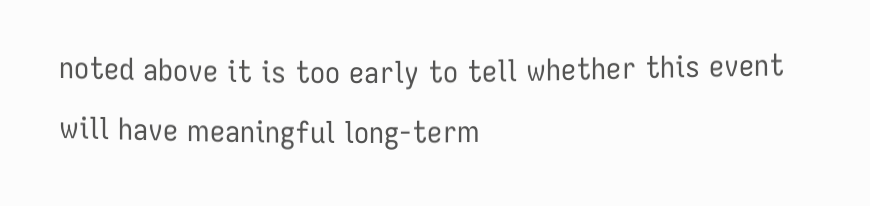noted above it is too early to tell whether this event will have meaningful long-term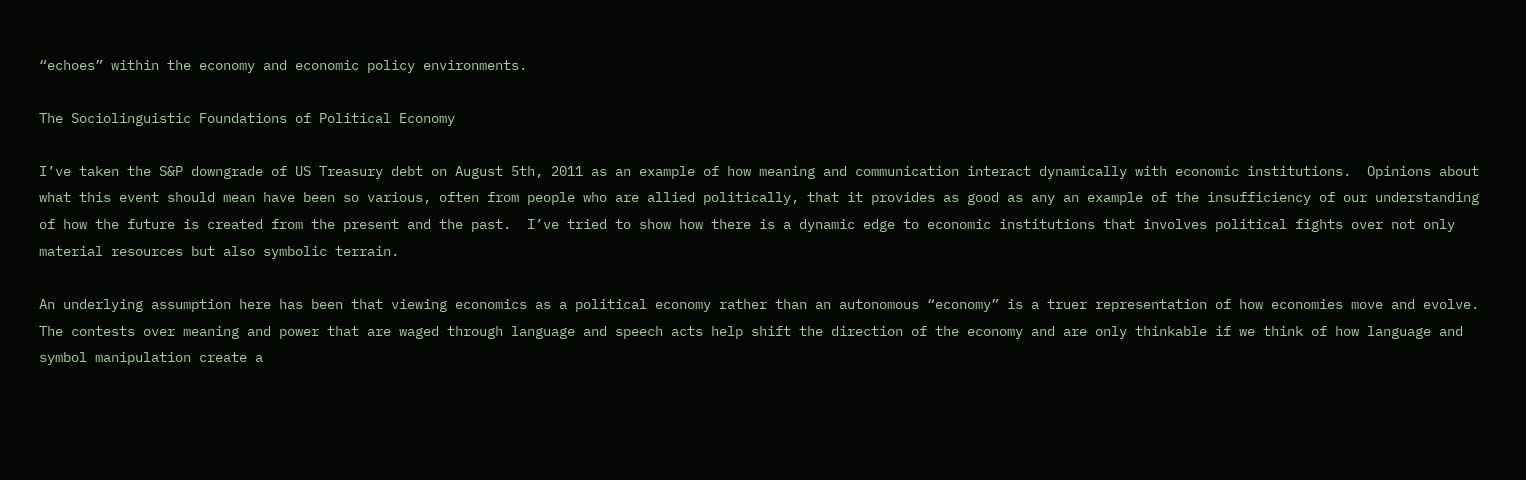“echoes” within the economy and economic policy environments.

The Sociolinguistic Foundations of Political Economy

I’ve taken the S&P downgrade of US Treasury debt on August 5th, 2011 as an example of how meaning and communication interact dynamically with economic institutions.  Opinions about what this event should mean have been so various, often from people who are allied politically, that it provides as good as any an example of the insufficiency of our understanding of how the future is created from the present and the past.  I’ve tried to show how there is a dynamic edge to economic institutions that involves political fights over not only material resources but also symbolic terrain.

An underlying assumption here has been that viewing economics as a political economy rather than an autonomous “economy” is a truer representation of how economies move and evolve.  The contests over meaning and power that are waged through language and speech acts help shift the direction of the economy and are only thinkable if we think of how language and symbol manipulation create a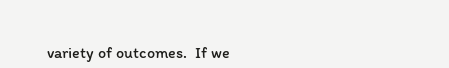variety of outcomes.  If we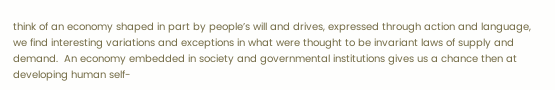think of an economy shaped in part by people’s will and drives, expressed through action and language, we find interesting variations and exceptions in what were thought to be invariant laws of supply and demand.  An economy embedded in society and governmental institutions gives us a chance then at developing human self-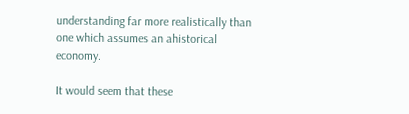understanding far more realistically than one which assumes an ahistorical economy.

It would seem that these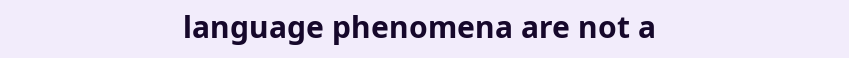language phenomena are not a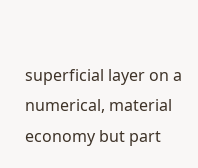superficial layer on a numerical, material economy but part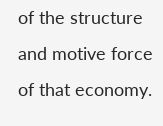of the structure and motive force of that economy.